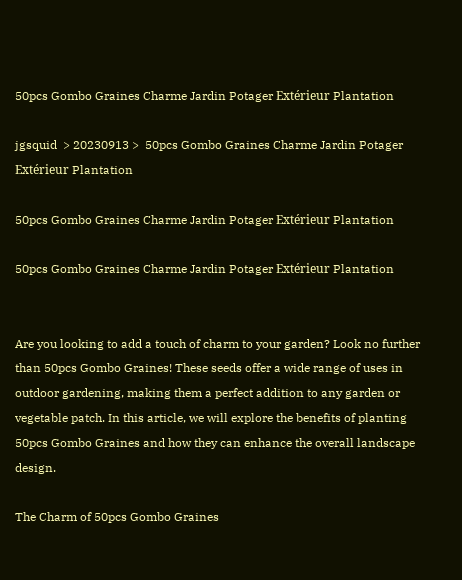50pcs Gombo Graines Charme Jardin Potager Extérieur Plantation

jgsquid  > 20230913 >  50pcs Gombo Graines Charme Jardin Potager Extérieur Plantation

50pcs Gombo Graines Charme Jardin Potager Extérieur Plantation

50pcs Gombo Graines Charme Jardin Potager Extérieur Plantation


Are you looking to add a touch of charm to your garden? Look no further than 50pcs Gombo Graines! These seeds offer a wide range of uses in outdoor gardening, making them a perfect addition to any garden or vegetable patch. In this article, we will explore the benefits of planting 50pcs Gombo Graines and how they can enhance the overall landscape design.

The Charm of 50pcs Gombo Graines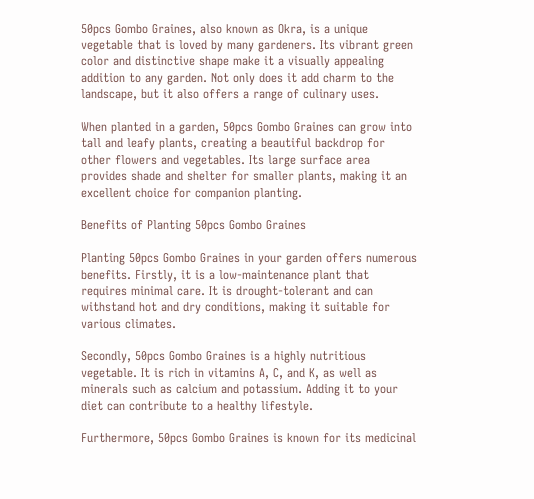50pcs Gombo Graines, also known as Okra, is a unique vegetable that is loved by many gardeners. Its vibrant green color and distinctive shape make it a visually appealing addition to any garden. Not only does it add charm to the landscape, but it also offers a range of culinary uses.

When planted in a garden, 50pcs Gombo Graines can grow into tall and leafy plants, creating a beautiful backdrop for other flowers and vegetables. Its large surface area provides shade and shelter for smaller plants, making it an excellent choice for companion planting.

Benefits of Planting 50pcs Gombo Graines

Planting 50pcs Gombo Graines in your garden offers numerous benefits. Firstly, it is a low-maintenance plant that requires minimal care. It is drought-tolerant and can withstand hot and dry conditions, making it suitable for various climates.

Secondly, 50pcs Gombo Graines is a highly nutritious vegetable. It is rich in vitamins A, C, and K, as well as minerals such as calcium and potassium. Adding it to your diet can contribute to a healthy lifestyle.

Furthermore, 50pcs Gombo Graines is known for its medicinal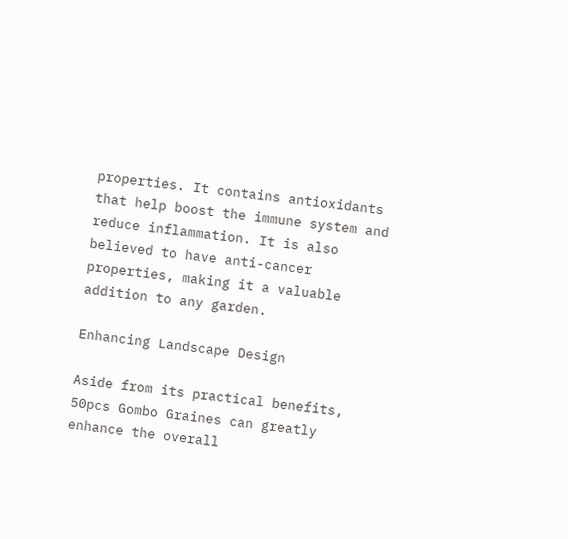properties. It contains antioxidants that help boost the immune system and reduce inflammation. It is also believed to have anti-cancer properties, making it a valuable addition to any garden.

Enhancing Landscape Design

Aside from its practical benefits, 50pcs Gombo Graines can greatly enhance the overall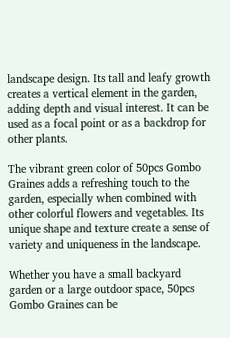landscape design. Its tall and leafy growth creates a vertical element in the garden, adding depth and visual interest. It can be used as a focal point or as a backdrop for other plants.

The vibrant green color of 50pcs Gombo Graines adds a refreshing touch to the garden, especially when combined with other colorful flowers and vegetables. Its unique shape and texture create a sense of variety and uniqueness in the landscape.

Whether you have a small backyard garden or a large outdoor space, 50pcs Gombo Graines can be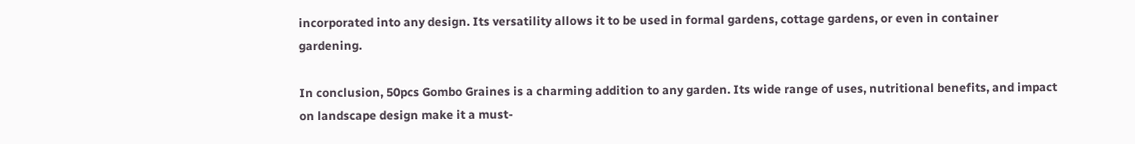incorporated into any design. Its versatility allows it to be used in formal gardens, cottage gardens, or even in container gardening.

In conclusion, 50pcs Gombo Graines is a charming addition to any garden. Its wide range of uses, nutritional benefits, and impact on landscape design make it a must-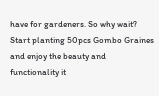have for gardeners. So why wait? Start planting 50pcs Gombo Graines and enjoy the beauty and functionality it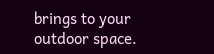brings to your outdoor space.